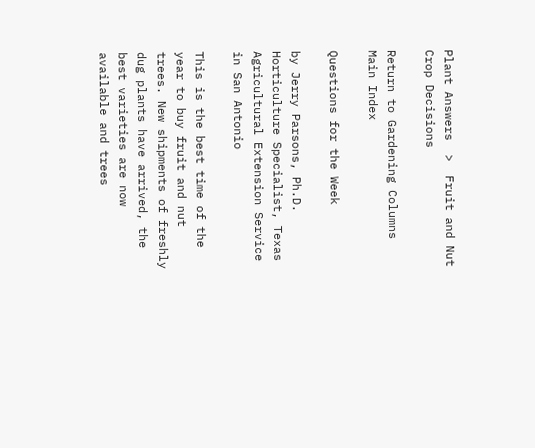Plant Answers  >  Fruit and Nut Crop Decisions

Return to Gardening Columns Main Index

Questions for the Week

by Jerry Parsons, Ph.D.
Horticulture Specialist, Texas Agricultural Extension Service in San Antonio

This is the best time of the year to buy fruit and nut trees. New shipments of freshly dug plants have arrived, the best varieties are now available and trees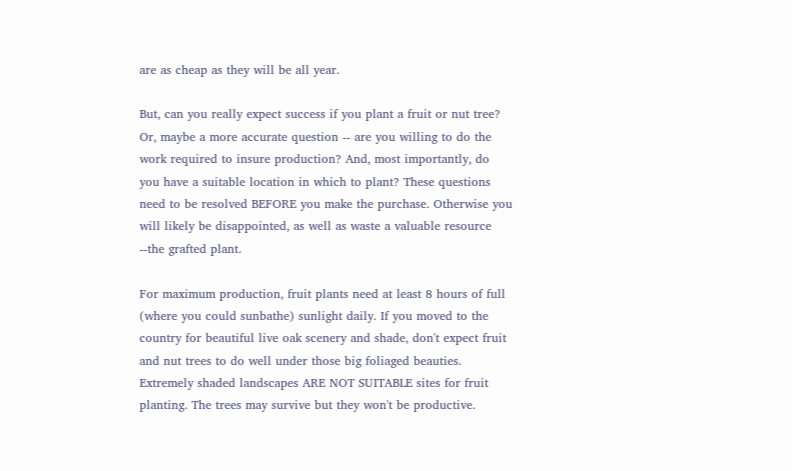are as cheap as they will be all year.

But, can you really expect success if you plant a fruit or nut tree? Or, maybe a more accurate question -- are you willing to do the work required to insure production? And, most importantly, do you have a suitable location in which to plant? These questions need to be resolved BEFORE you make the purchase. Otherwise you will likely be disappointed, as well as waste a valuable resource --the grafted plant.

For maximum production, fruit plants need at least 8 hours of full (where you could sunbathe) sunlight daily. If you moved to the country for beautiful live oak scenery and shade, don't expect fruit and nut trees to do well under those big foliaged beauties. Extremely shaded landscapes ARE NOT SUITABLE sites for fruit planting. The trees may survive but they won't be productive.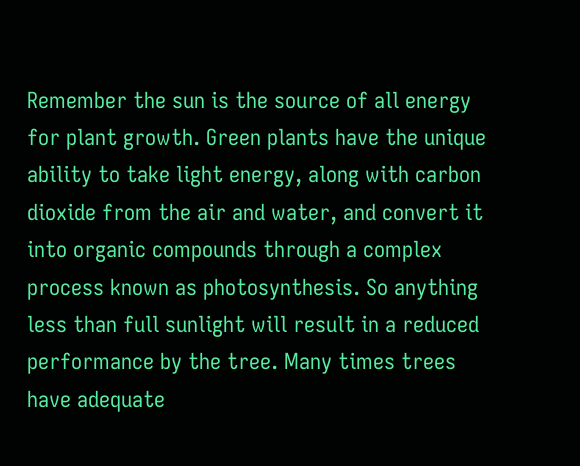Remember the sun is the source of all energy for plant growth. Green plants have the unique ability to take light energy, along with carbon dioxide from the air and water, and convert it into organic compounds through a complex process known as photosynthesis. So anything less than full sunlight will result in a reduced performance by the tree. Many times trees have adequate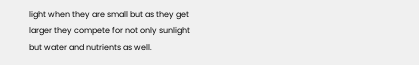light when they are small but as they get larger they compete for not only sunlight but water and nutrients as well.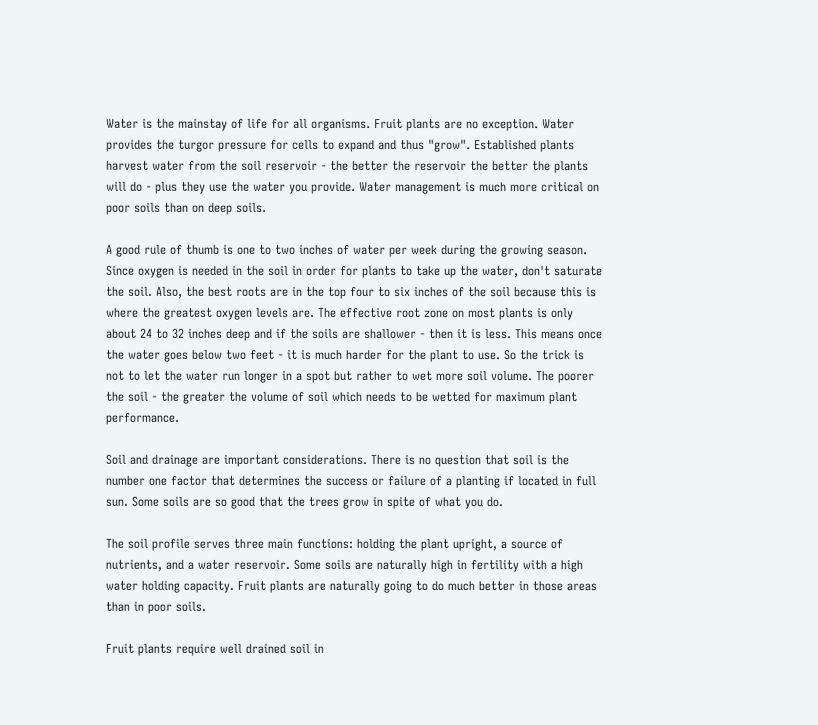Water is the mainstay of life for all organisms. Fruit plants are no exception. Water provides the turgor pressure for cells to expand and thus "grow". Established plants harvest water from the soil reservoir - the better the reservoir the better the plants will do - plus they use the water you provide. Water management is much more critical on poor soils than on deep soils.

A good rule of thumb is one to two inches of water per week during the growing season. Since oxygen is needed in the soil in order for plants to take up the water, don't saturate the soil. Also, the best roots are in the top four to six inches of the soil because this is where the greatest oxygen levels are. The effective root zone on most plants is only about 24 to 32 inches deep and if the soils are shallower - then it is less. This means once the water goes below two feet - it is much harder for the plant to use. So the trick is not to let the water run longer in a spot but rather to wet more soil volume. The poorer the soil - the greater the volume of soil which needs to be wetted for maximum plant performance.

Soil and drainage are important considerations. There is no question that soil is the number one factor that determines the success or failure of a planting if located in full sun. Some soils are so good that the trees grow in spite of what you do.

The soil profile serves three main functions: holding the plant upright, a source of nutrients, and a water reservoir. Some soils are naturally high in fertility with a high water holding capacity. Fruit plants are naturally going to do much better in those areas than in poor soils.

Fruit plants require well drained soil in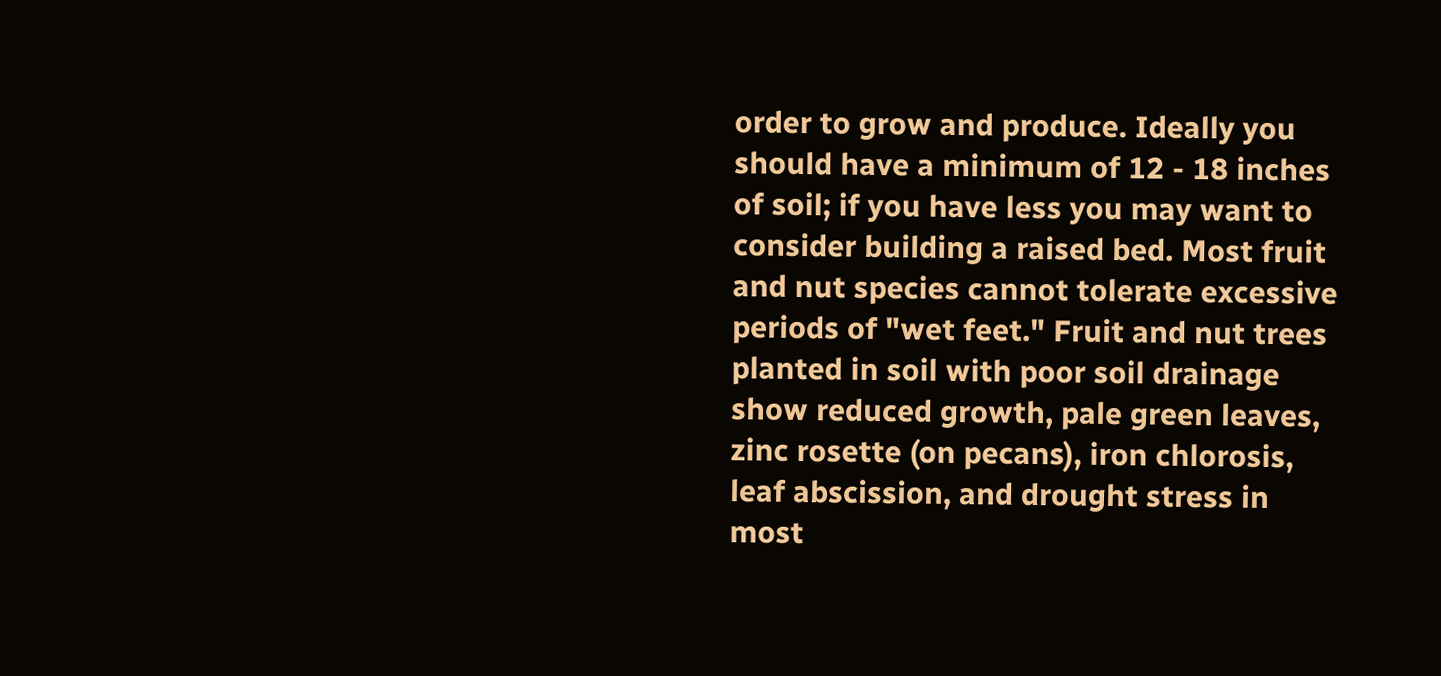order to grow and produce. Ideally you should have a minimum of 12 - 18 inches of soil; if you have less you may want to consider building a raised bed. Most fruit and nut species cannot tolerate excessive periods of "wet feet." Fruit and nut trees planted in soil with poor soil drainage show reduced growth, pale green leaves, zinc rosette (on pecans), iron chlorosis, leaf abscission, and drought stress in most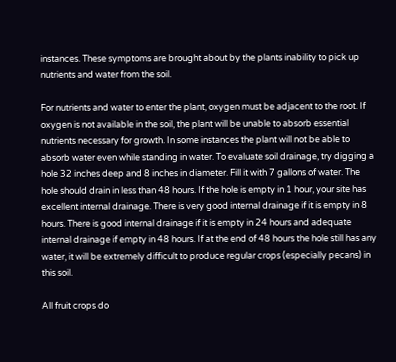instances. These symptoms are brought about by the plants inability to pick up nutrients and water from the soil.

For nutrients and water to enter the plant, oxygen must be adjacent to the root. If oxygen is not available in the soil, the plant will be unable to absorb essential nutrients necessary for growth. In some instances the plant will not be able to absorb water even while standing in water. To evaluate soil drainage, try digging a hole 32 inches deep and 8 inches in diameter. Fill it with 7 gallons of water. The hole should drain in less than 48 hours. If the hole is empty in 1 hour, your site has excellent internal drainage. There is very good internal drainage if it is empty in 8 hours. There is good internal drainage if it is empty in 24 hours and adequate internal drainage if empty in 48 hours. If at the end of 48 hours the hole still has any water, it will be extremely difficult to produce regular crops (especially pecans) in this soil.

All fruit crops do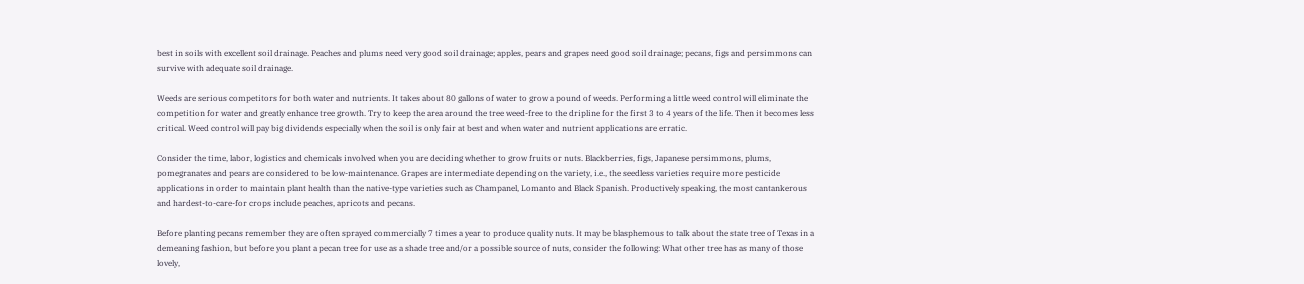best in soils with excellent soil drainage. Peaches and plums need very good soil drainage; apples, pears and grapes need good soil drainage; pecans, figs and persimmons can survive with adequate soil drainage.

Weeds are serious competitors for both water and nutrients. It takes about 80 gallons of water to grow a pound of weeds. Performing a little weed control will eliminate the competition for water and greatly enhance tree growth. Try to keep the area around the tree weed-free to the dripline for the first 3 to 4 years of the life. Then it becomes less critical. Weed control will pay big dividends especially when the soil is only fair at best and when water and nutrient applications are erratic.

Consider the time, labor, logistics and chemicals involved when you are deciding whether to grow fruits or nuts. Blackberries, figs, Japanese persimmons, plums, pomegranates and pears are considered to be low-maintenance. Grapes are intermediate depending on the variety, i.e., the seedless varieties require more pesticide applications in order to maintain plant health than the native-type varieties such as Champanel, Lomanto and Black Spanish. Productively speaking, the most cantankerous and hardest-to-care-for crops include peaches, apricots and pecans.

Before planting pecans remember they are often sprayed commercially 7 times a year to produce quality nuts. It may be blasphemous to talk about the state tree of Texas in a demeaning fashion, but before you plant a pecan tree for use as a shade tree and/or a possible source of nuts, consider the following: What other tree has as many of those lovely,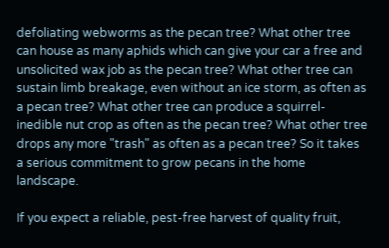defoliating webworms as the pecan tree? What other tree can house as many aphids which can give your car a free and unsolicited wax job as the pecan tree? What other tree can sustain limb breakage, even without an ice storm, as often as a pecan tree? What other tree can produce a squirrel-inedible nut crop as often as the pecan tree? What other tree drops any more "trash" as often as a pecan tree? So it takes a serious commitment to grow pecans in the home landscape.

If you expect a reliable, pest-free harvest of quality fruit,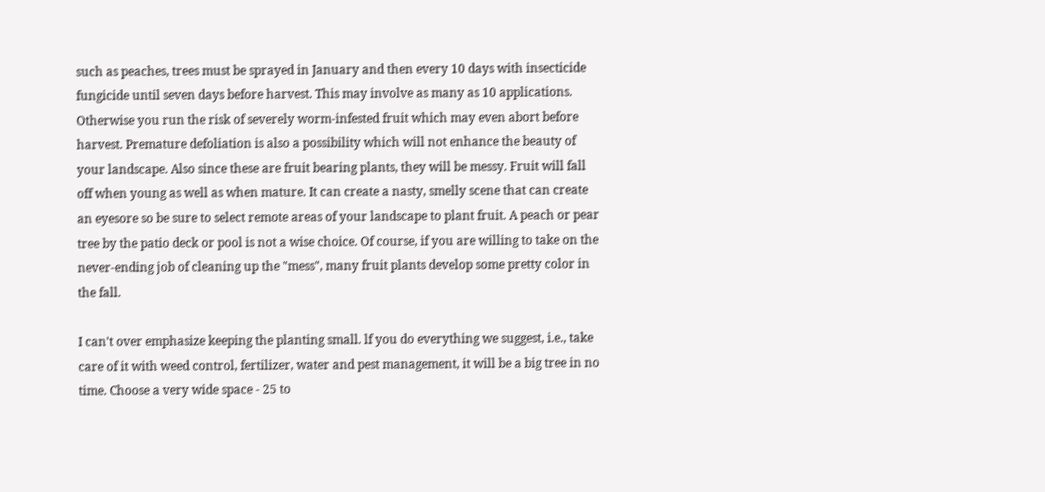such as peaches, trees must be sprayed in January and then every 10 days with insecticide fungicide until seven days before harvest. This may involve as many as 10 applications. Otherwise you run the risk of severely worm-infested fruit which may even abort before harvest. Premature defoliation is also a possibility which will not enhance the beauty of your landscape. Also since these are fruit bearing plants, they will be messy. Fruit will fall off when young as well as when mature. It can create a nasty, smelly scene that can create an eyesore so be sure to select remote areas of your landscape to plant fruit. A peach or pear tree by the patio deck or pool is not a wise choice. Of course, if you are willing to take on the never-ending job of cleaning up the "mess", many fruit plants develop some pretty color in the fall.

I can't over emphasize keeping the planting small. lf you do everything we suggest, i.e., take care of it with weed control, fertilizer, water and pest management, it will be a big tree in no time. Choose a very wide space - 25 to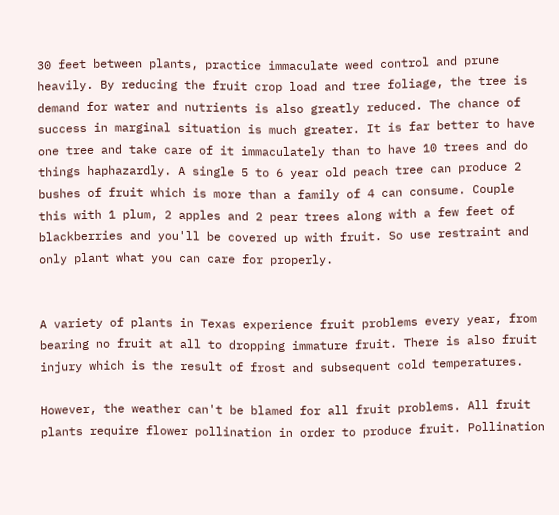30 feet between plants, practice immaculate weed control and prune heavily. By reducing the fruit crop load and tree foliage, the tree is demand for water and nutrients is also greatly reduced. The chance of success in marginal situation is much greater. It is far better to have one tree and take care of it immaculately than to have 10 trees and do things haphazardly. A single 5 to 6 year old peach tree can produce 2 bushes of fruit which is more than a family of 4 can consume. Couple this with 1 plum, 2 apples and 2 pear trees along with a few feet of blackberries and you'll be covered up with fruit. So use restraint and only plant what you can care for properly.


A variety of plants in Texas experience fruit problems every year, from bearing no fruit at all to dropping immature fruit. There is also fruit injury which is the result of frost and subsequent cold temperatures.

However, the weather can't be blamed for all fruit problems. All fruit plants require flower pollination in order to produce fruit. Pollination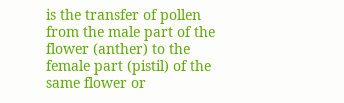is the transfer of pollen from the male part of the flower (anther) to the female part (pistil) of the same flower or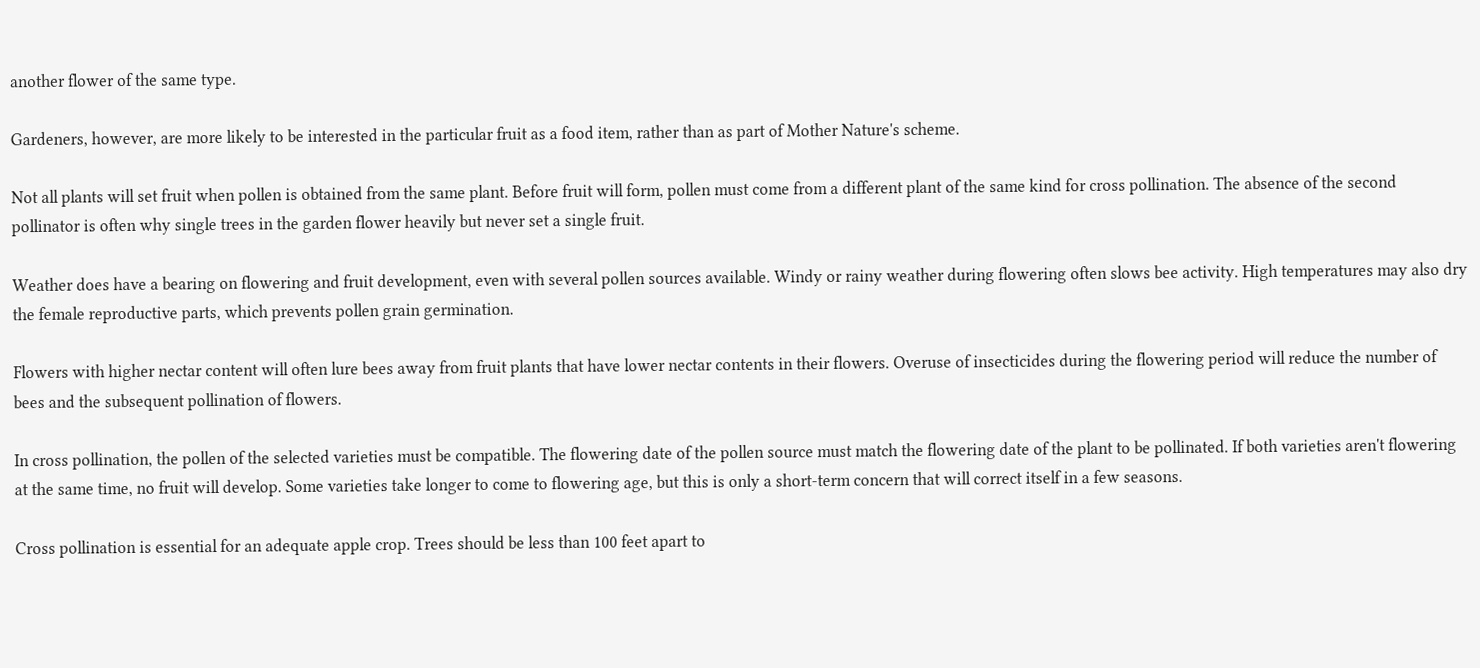another flower of the same type.

Gardeners, however, are more likely to be interested in the particular fruit as a food item, rather than as part of Mother Nature's scheme.

Not all plants will set fruit when pollen is obtained from the same plant. Before fruit will form, pollen must come from a different plant of the same kind for cross pollination. The absence of the second pollinator is often why single trees in the garden flower heavily but never set a single fruit.

Weather does have a bearing on flowering and fruit development, even with several pollen sources available. Windy or rainy weather during flowering often slows bee activity. High temperatures may also dry the female reproductive parts, which prevents pollen grain germination.

Flowers with higher nectar content will often lure bees away from fruit plants that have lower nectar contents in their flowers. Overuse of insecticides during the flowering period will reduce the number of bees and the subsequent pollination of flowers.

In cross pollination, the pollen of the selected varieties must be compatible. The flowering date of the pollen source must match the flowering date of the plant to be pollinated. If both varieties aren't flowering at the same time, no fruit will develop. Some varieties take longer to come to flowering age, but this is only a short-term concern that will correct itself in a few seasons.

Cross pollination is essential for an adequate apple crop. Trees should be less than 100 feet apart to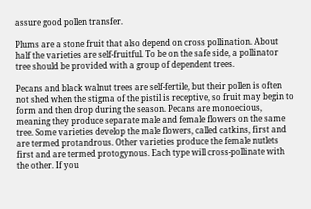assure good pollen transfer.

Plums are a stone fruit that also depend on cross pollination. About half the varieties are self-fruitful. To be on the safe side, a pollinator tree should be provided with a group of dependent trees.

Pecans and black walnut trees are self-fertile, but their pollen is often not shed when the stigma of the pistil is receptive, so fruit may begin to form and then drop during the season. Pecans are monoecious, meaning they produce separate male and female flowers on the same tree. Some varieties develop the male flowers, called catkins, first and are termed protandrous. Other varieties produce the female nutlets first and are termed protogynous. Each type will cross-pollinate with the other. If you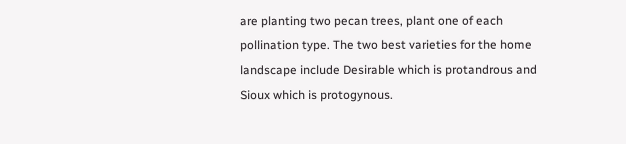are planting two pecan trees, plant one of each pollination type. The two best varieties for the home landscape include Desirable which is protandrous and Sioux which is protogynous.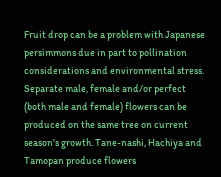Fruit drop can be a problem with Japanese persimmons due in part to pollination considerations and environmental stress. Separate male, female and/or perfect (both male and female) flowers can be produced on the same tree on current season's growth. Tane-nashi, Hachiya and Tamopan produce flowers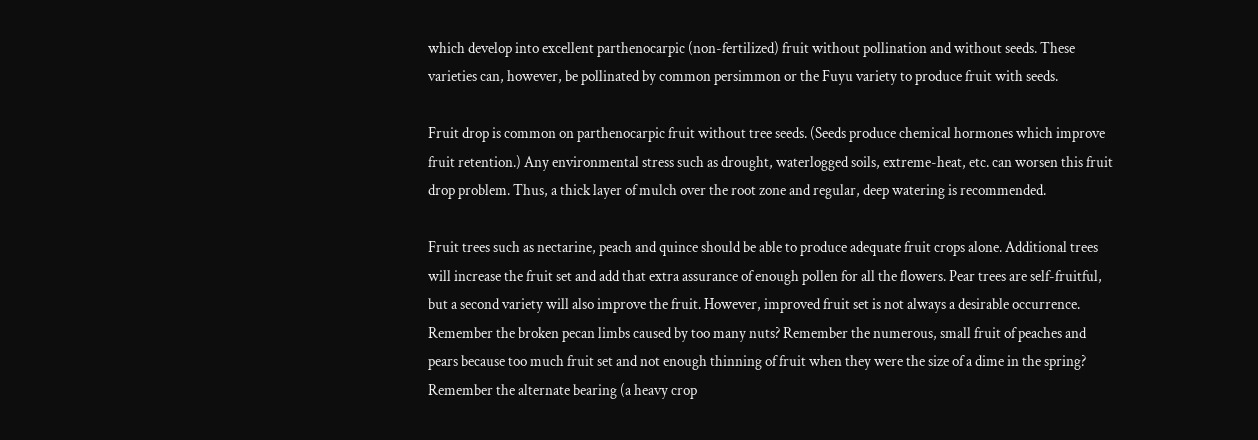which develop into excellent parthenocarpic (non-fertilized) fruit without pollination and without seeds. These varieties can, however, be pollinated by common persimmon or the Fuyu variety to produce fruit with seeds.

Fruit drop is common on parthenocarpic fruit without tree seeds. (Seeds produce chemical hormones which improve fruit retention.) Any environmental stress such as drought, waterlogged soils, extreme-heat, etc. can worsen this fruit drop problem. Thus, a thick layer of mulch over the root zone and regular, deep watering is recommended.

Fruit trees such as nectarine, peach and quince should be able to produce adequate fruit crops alone. Additional trees will increase the fruit set and add that extra assurance of enough pollen for all the flowers. Pear trees are self-fruitful, but a second variety will also improve the fruit. However, improved fruit set is not always a desirable occurrence. Remember the broken pecan limbs caused by too many nuts? Remember the numerous, small fruit of peaches and pears because too much fruit set and not enough thinning of fruit when they were the size of a dime in the spring? Remember the alternate bearing (a heavy crop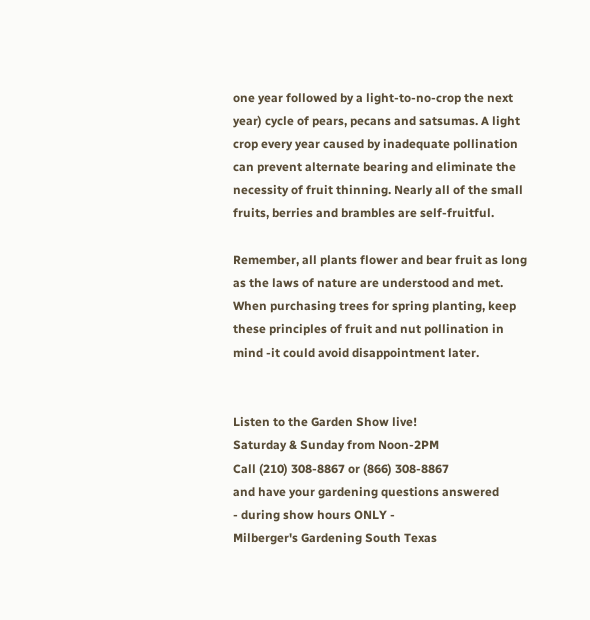one year followed by a light-to-no-crop the next year) cycle of pears, pecans and satsumas. A light crop every year caused by inadequate pollination can prevent alternate bearing and eliminate the necessity of fruit thinning. Nearly all of the small fruits, berries and brambles are self-fruitful.

Remember, all plants flower and bear fruit as long as the laws of nature are understood and met. When purchasing trees for spring planting, keep these principles of fruit and nut pollination in mind -it could avoid disappointment later.


Listen to the Garden Show live!
Saturday & Sunday from Noon-2PM
Call (210) 308-8867 or (866) 308-8867
and have your gardening questions answered
- during show hours ONLY -
Milberger's Gardening South Texas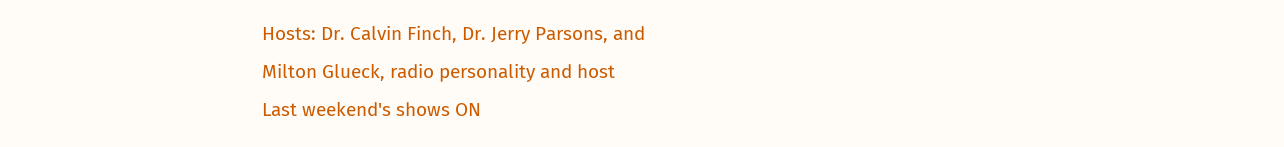Hosts: Dr. Calvin Finch, Dr. Jerry Parsons, and
Milton Glueck, radio personality and host
Last weekend's shows ON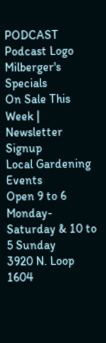PODCAST
Podcast Logo
Milberger's Specials
On Sale This Week | Newsletter Signup
Local Gardening Events
Open 9 to 6 Monday-Saturday & 10 to 5 Sunday
3920 N. Loop 1604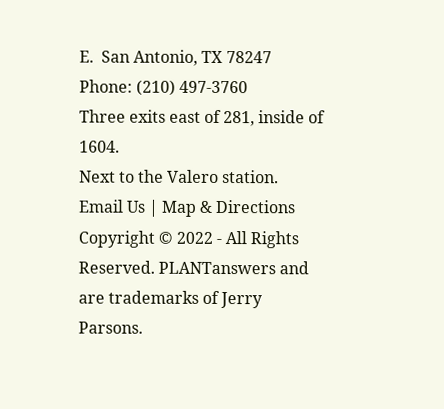E.  San Antonio, TX 78247
Phone: (210) 497-3760
Three exits east of 281, inside of 1604.
Next to the Valero station.
Email Us | Map & Directions
Copyright © 2022 - All Rights Reserved. PLANTanswers and are trademarks of Jerry Parsons.